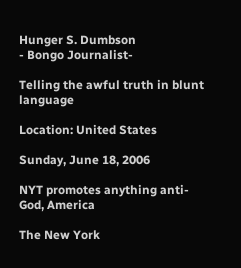Hunger S. Dumbson
- Bongo Journalist-

Telling the awful truth in blunt language

Location: United States

Sunday, June 18, 2006

NYT promotes anything anti-God, America

The New York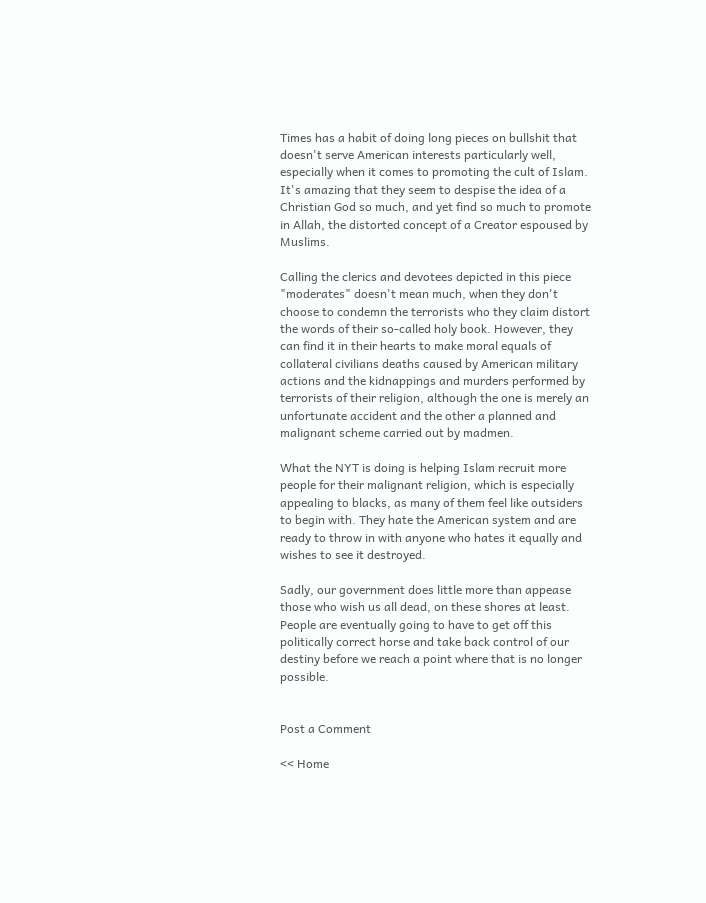Times has a habit of doing long pieces on bullshit that doesn't serve American interests particularly well, especially when it comes to promoting the cult of Islam. It's amazing that they seem to despise the idea of a Christian God so much, and yet find so much to promote in Allah, the distorted concept of a Creator espoused by Muslims.

Calling the clerics and devotees depicted in this piece "moderates" doesn't mean much, when they don't choose to condemn the terrorists who they claim distort the words of their so-called holy book. However, they can find it in their hearts to make moral equals of collateral civilians deaths caused by American military actions and the kidnappings and murders performed by terrorists of their religion, although the one is merely an unfortunate accident and the other a planned and malignant scheme carried out by madmen.

What the NYT is doing is helping Islam recruit more people for their malignant religion, which is especially appealing to blacks, as many of them feel like outsiders to begin with. They hate the American system and are ready to throw in with anyone who hates it equally and wishes to see it destroyed.

Sadly, our government does little more than appease those who wish us all dead, on these shores at least. People are eventually going to have to get off this politically correct horse and take back control of our destiny before we reach a point where that is no longer possible.


Post a Comment

<< Home